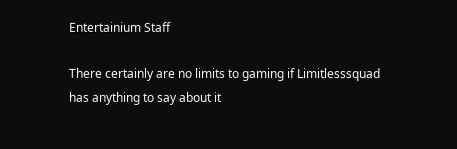Entertainium Staff

There certainly are no limits to gaming if Limitlesssquad has anything to say about it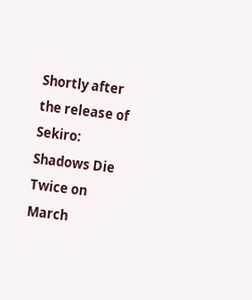Shortly after the release of Sekiro: Shadows Die Twice on March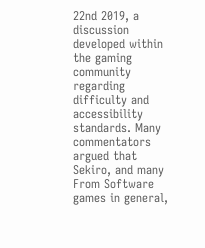22nd 2019, a discussion developed within the gaming community regarding difficulty and accessibility standards. Many commentators argued that Sekiro, and many From Software games in general,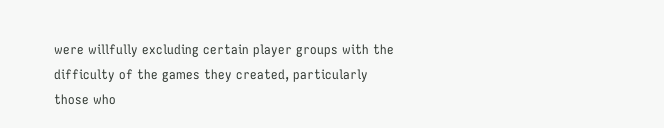were willfully excluding certain player groups with the difficulty of the games they created, particularly those who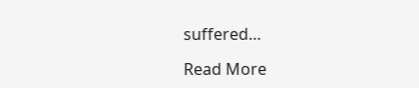suffered…

Read More